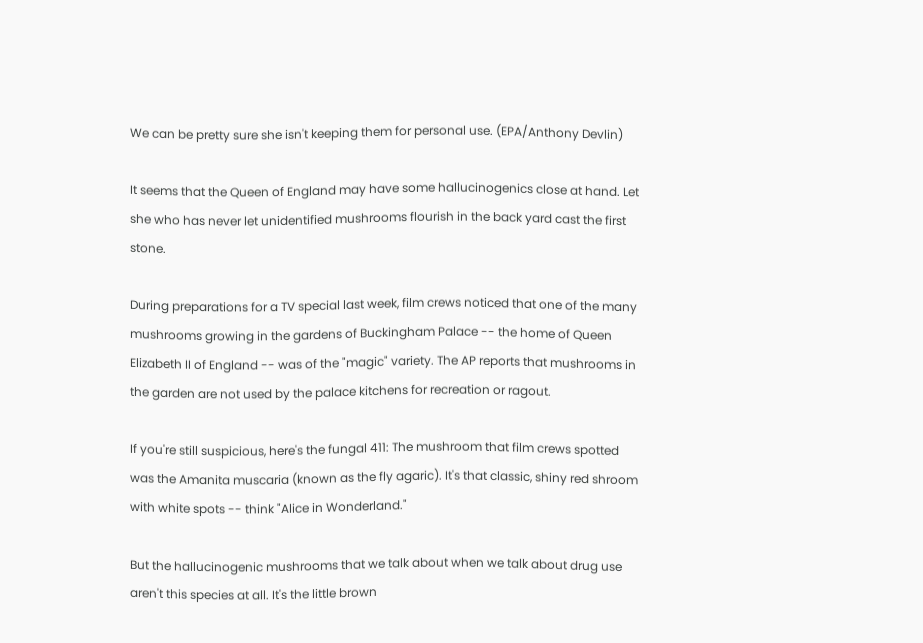We can be pretty sure she isn't keeping them for personal use. (EPA/Anthony Devlin)

It seems that the Queen of England may have some hallucinogenics close at hand. Let she who has never let unidentified mushrooms flourish in the back yard cast the first stone.

During preparations for a TV special last week, film crews noticed that one of the many mushrooms growing in the gardens of Buckingham Palace -- the home of Queen Elizabeth II of England -- was of the "magic" variety. The AP reports that mushrooms in the garden are not used by the palace kitchens for recreation or ragout.

If you're still suspicious, here's the fungal 411: The mushroom that film crews spotted was the Amanita muscaria (known as the fly agaric). It's that classic, shiny red shroom with white spots -- think "Alice in Wonderland."

But the hallucinogenic mushrooms that we talk about when we talk about drug use aren't this species at all. It's the little brown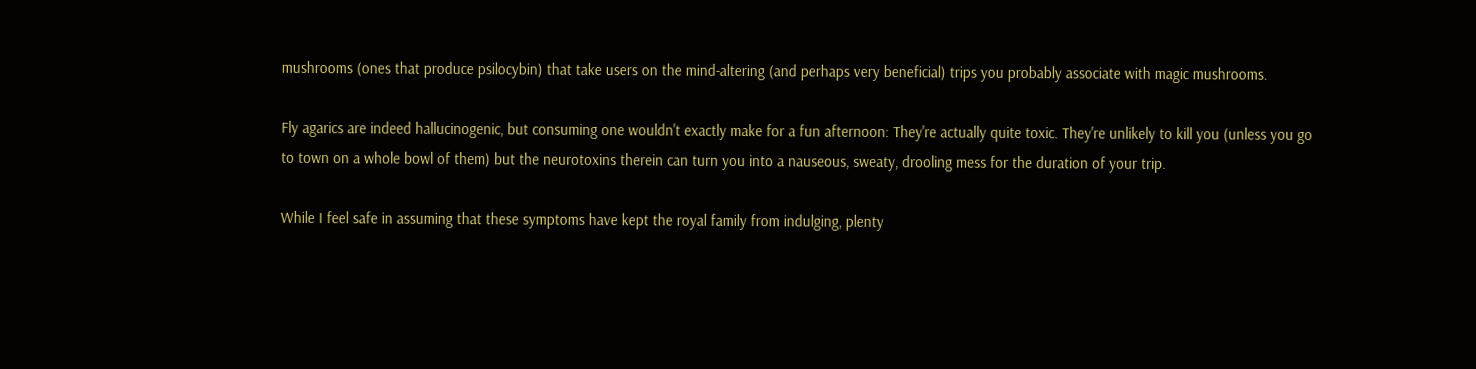mushrooms (ones that produce psilocybin) that take users on the mind-altering (and perhaps very beneficial) trips you probably associate with magic mushrooms.

Fly agarics are indeed hallucinogenic, but consuming one wouldn't exactly make for a fun afternoon: They're actually quite toxic. They're unlikely to kill you (unless you go to town on a whole bowl of them) but the neurotoxins therein can turn you into a nauseous, sweaty, drooling mess for the duration of your trip.

While I feel safe in assuming that these symptoms have kept the royal family from indulging, plenty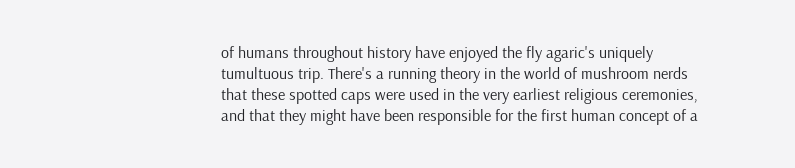of humans throughout history have enjoyed the fly agaric's uniquely tumultuous trip. There's a running theory in the world of mushroom nerds that these spotted caps were used in the very earliest religious ceremonies, and that they might have been responsible for the first human concept of a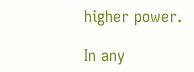higher power.

In any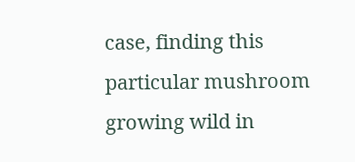case, finding this particular mushroom growing wild in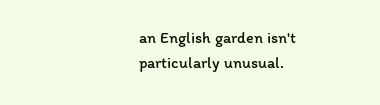an English garden isn't particularly unusual.